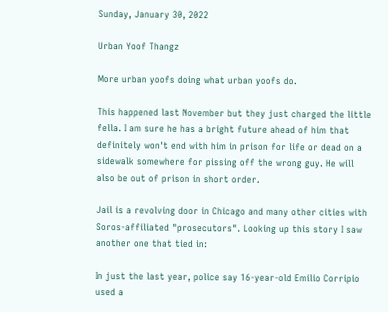Sunday, January 30, 2022

Urban Yoof Thangz

More urban yoofs doing what urban yoofs do.

This happened last November but they just charged the little fella. I am sure he has a bright future ahead of him that definitely won't end with him in prison for life or dead on a sidewalk somewhere for pissing off the wrong guy. He will also be out of prison in short order.

Jail is a revolving door in Chicago and many other cities with Soros-affiliated "prosecutors". Looking up this story I saw another one that tied in:

In just the last year, police say 16-year-old Emilio Corripio used a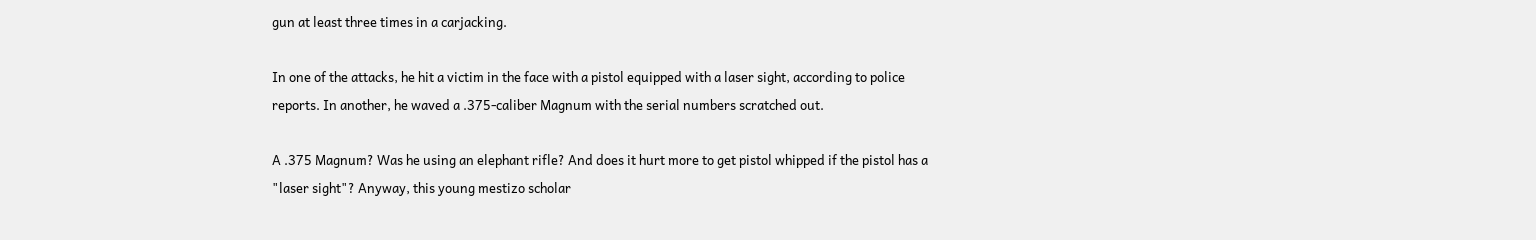gun at least three times in a carjacking.

In one of the attacks, he hit a victim in the face with a pistol equipped with a laser sight, according to police reports. In another, he waved a .375-caliber Magnum with the serial numbers scratched out.

A .375 Magnum? Was he using an elephant rifle? And does it hurt more to get pistol whipped if the pistol has a "laser sight"? Anyway, this young mestizo scholar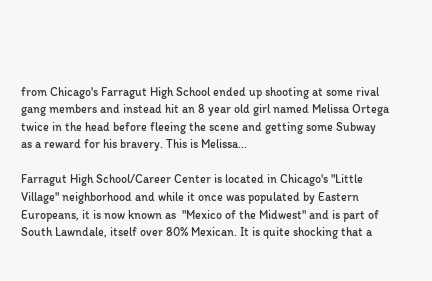from Chicago's Farragut High School ended up shooting at some rival gang members and instead hit an 8 year old girl named Melissa Ortega twice in the head before fleeing the scene and getting some Subway as a reward for his bravery. This is Melissa...

Farragut High School/Career Center is located in Chicago's "Little Village" neighborhood and while it once was populated by Eastern Europeans, it is now known as  "Mexico of the Midwest" and is part of South Lawndale, itself over 80% Mexican. It is quite shocking that a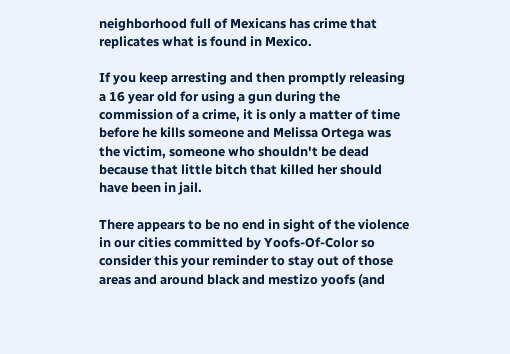neighborhood full of Mexicans has crime that replicates what is found in Mexico.

If you keep arresting and then promptly releasing a 16 year old for using a gun during the commission of a crime, it is only a matter of time before he kills someone and Melissa Ortega was the victim, someone who shouldn't be dead because that little bitch that killed her should have been in jail.

There appears to be no end in sight of the violence in our cities committed by Yoofs-Of-Color so consider this your reminder to stay out of those areas and around black and mestizo yoofs (and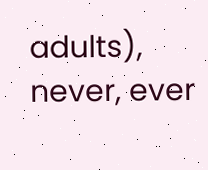adults), never, ever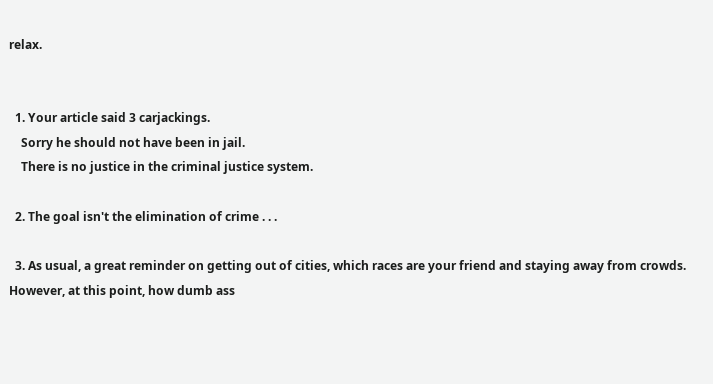relax.


  1. Your article said 3 carjackings.
    Sorry he should not have been in jail.
    There is no justice in the criminal justice system.

  2. The goal isn't the elimination of crime . . .

  3. As usual, a great reminder on getting out of cities, which races are your friend and staying away from crowds. However, at this point, how dumb ass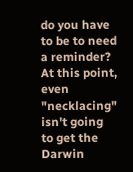do you have to be to need a reminder? At this point, even "necklacing" isn't going to get the Darwin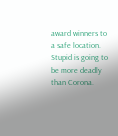award winners to a safe location. Stupid is going to be more deadly than Corona.